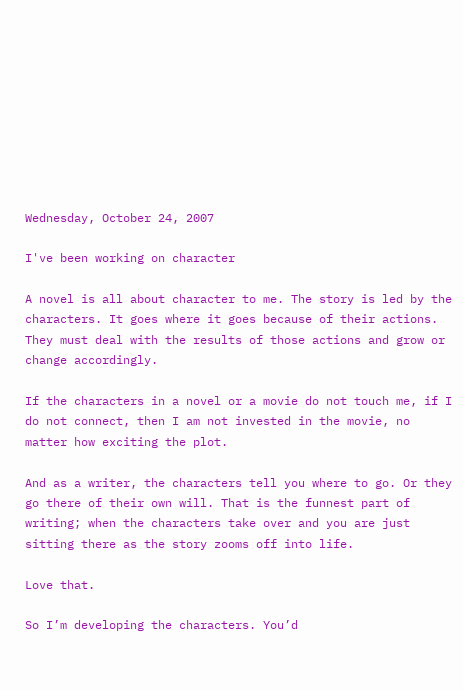Wednesday, October 24, 2007

I've been working on character

A novel is all about character to me. The story is led by the characters. It goes where it goes because of their actions. They must deal with the results of those actions and grow or change accordingly.

If the characters in a novel or a movie do not touch me, if I do not connect, then I am not invested in the movie, no matter how exciting the plot.

And as a writer, the characters tell you where to go. Or they go there of their own will. That is the funnest part of writing; when the characters take over and you are just sitting there as the story zooms off into life.

Love that.

So I’m developing the characters. You’d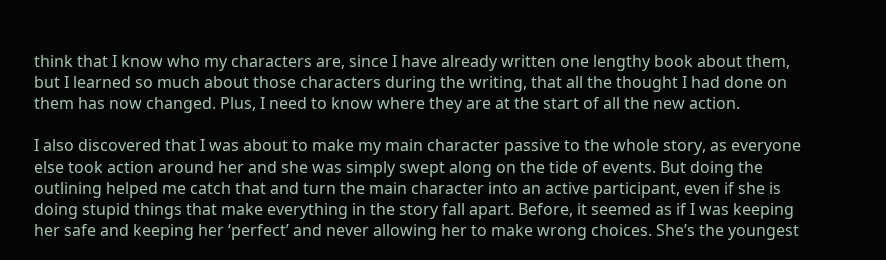think that I know who my characters are, since I have already written one lengthy book about them, but I learned so much about those characters during the writing, that all the thought I had done on them has now changed. Plus, I need to know where they are at the start of all the new action.

I also discovered that I was about to make my main character passive to the whole story, as everyone else took action around her and she was simply swept along on the tide of events. But doing the outlining helped me catch that and turn the main character into an active participant, even if she is doing stupid things that make everything in the story fall apart. Before, it seemed as if I was keeping her safe and keeping her ‘perfect’ and never allowing her to make wrong choices. She’s the youngest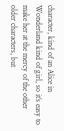character, kind of an Alice in Wonderland kind of girl, so it’s easy to make her at the mercy of the other older characters, but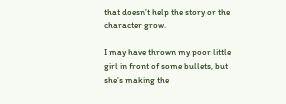that doesn’t help the story or the character grow.

I may have thrown my poor little girl in front of some bullets, but she’s making the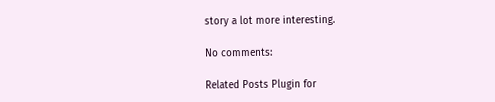story a lot more interesting.

No comments:

Related Posts Plugin for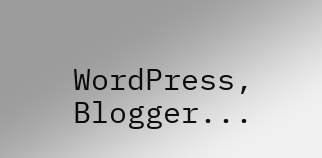WordPress, Blogger...